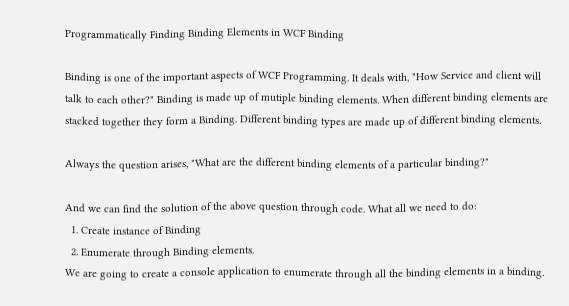Programmatically Finding Binding Elements in WCF Binding

Binding is one of the important aspects of WCF Programming. It deals with, "How Service and client will talk to each other?" Binding is made up of mutiple binding elements. When different binding elements are stacked together they form a Binding. Different binding types are made up of different binding elements.

Always the question arises, "What are the different binding elements of a particular binding?"

And we can find the solution of the above question through code. What all we need to do:
  1. Create instance of Binding
  2. Enumerate through Binding elements.
We are going to create a console application to enumerate through all the binding elements in a binding.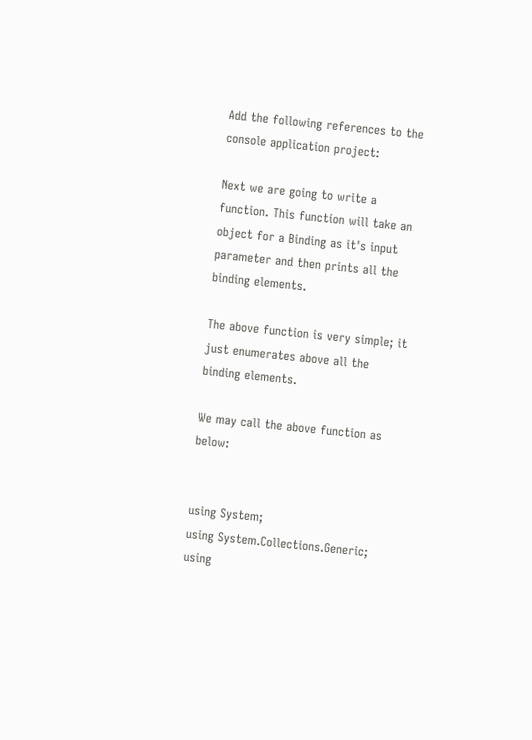Add the following references to the console application project:

Next we are going to write a function. This function will take an object for a Binding as it's input parameter and then prints all the binding elements.

The above function is very simple; it just enumerates above all the binding elements.

We may call the above function as below:


using System;
using System.Collections.Generic;
using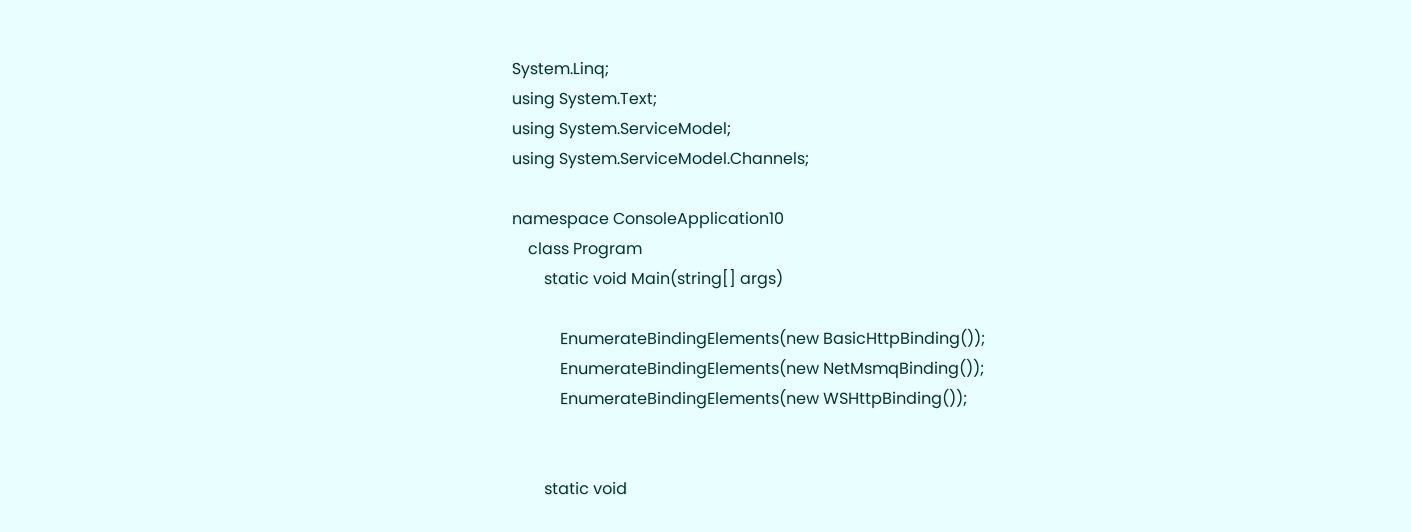System.Linq;
using System.Text;
using System.ServiceModel;
using System.ServiceModel.Channels;

namespace ConsoleApplication10
    class Program
        static void Main(string[] args)

            EnumerateBindingElements(new BasicHttpBinding());
            EnumerateBindingElements(new NetMsmqBinding());
            EnumerateBindingElements(new WSHttpBinding());


        static void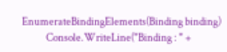EnumerateBindingElements(Binding binding)
            Console.WriteLine("Binding : " +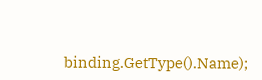binding.GetType().Name);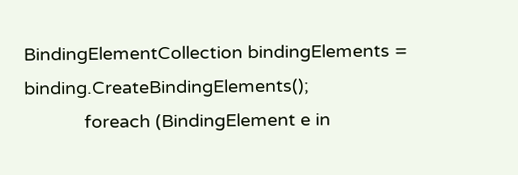BindingElementCollection bindingElements = binding.CreateBindingElements();
            foreach (BindingElement e in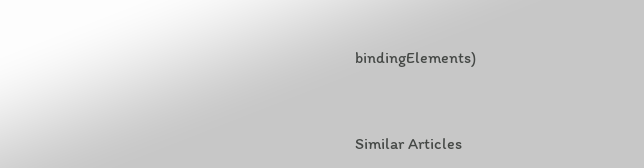bindingElements)


Similar Articles